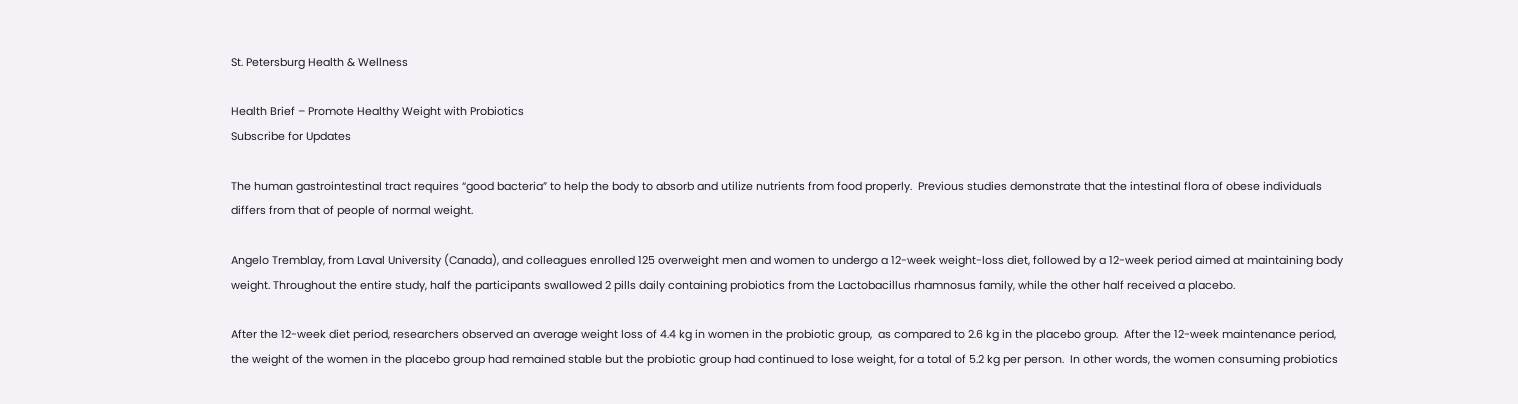St. Petersburg Health & Wellness

Health Brief – Promote Healthy Weight with Probiotics
Subscribe for Updates

The human gastrointestinal tract requires “good bacteria” to help the body to absorb and utilize nutrients from food properly.  Previous studies demonstrate that the intestinal flora of obese individuals differs from that of people of normal weight.

Angelo Tremblay, from Laval University (Canada), and colleagues enrolled 125 overweight men and women to undergo a 12-week weight-loss diet, followed by a 12-week period aimed at maintaining body weight. Throughout the entire study, half the participants swallowed 2 pills daily containing probiotics from the Lactobacillus rhamnosus family, while the other half received a placebo.

After the 12-week diet period, researchers observed an average weight loss of 4.4 kg in women in the probiotic group,  as compared to 2.6 kg in the placebo group.  After the 12-week maintenance period, the weight of the women in the placebo group had remained stable but the probiotic group had continued to lose weight, for a total of 5.2 kg per person.  In other words, the women consuming probiotics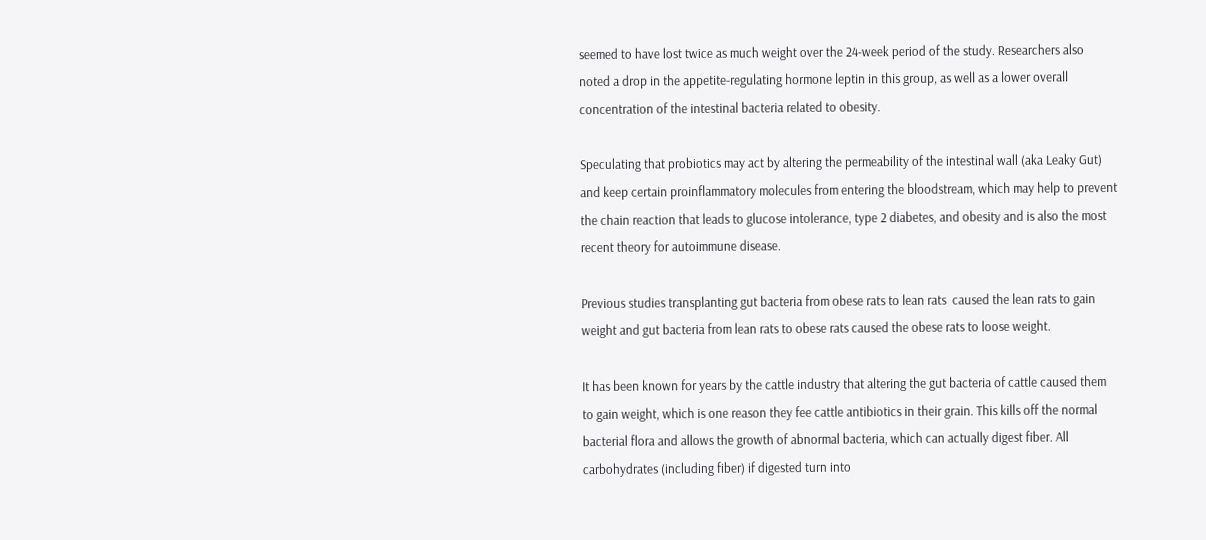seemed to have lost twice as much weight over the 24-week period of the study. Researchers also noted a drop in the appetite-regulating hormone leptin in this group, as well as a lower overall concentration of the intestinal bacteria related to obesity.

Speculating that probiotics may act by altering the permeability of the intestinal wall (aka Leaky Gut) and keep certain proinflammatory molecules from entering the bloodstream, which may help to prevent the chain reaction that leads to glucose intolerance, type 2 diabetes, and obesity and is also the most recent theory for autoimmune disease.

Previous studies transplanting gut bacteria from obese rats to lean rats  caused the lean rats to gain weight and gut bacteria from lean rats to obese rats caused the obese rats to loose weight.

It has been known for years by the cattle industry that altering the gut bacteria of cattle caused them to gain weight, which is one reason they fee cattle antibiotics in their grain. This kills off the normal bacterial flora and allows the growth of abnormal bacteria, which can actually digest fiber. All carbohydrates (including fiber) if digested turn into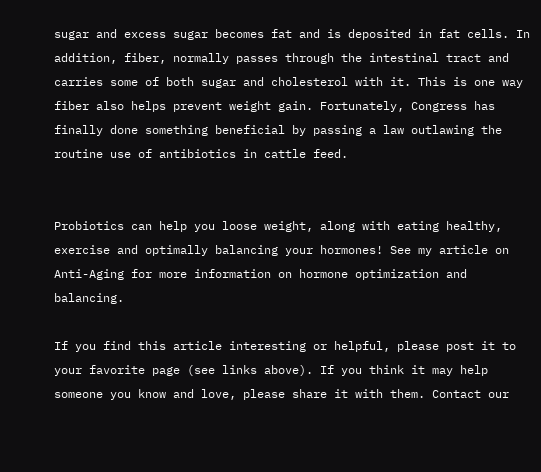sugar and excess sugar becomes fat and is deposited in fat cells. In addition, fiber, normally passes through the intestinal tract and carries some of both sugar and cholesterol with it. This is one way fiber also helps prevent weight gain. Fortunately, Congress has finally done something beneficial by passing a law outlawing the routine use of antibiotics in cattle feed.


Probiotics can help you loose weight, along with eating healthy, exercise and optimally balancing your hormones! See my article on Anti-Aging for more information on hormone optimization and balancing.

If you find this article interesting or helpful, please post it to your favorite page (see links above). If you think it may help someone you know and love, please share it with them. Contact our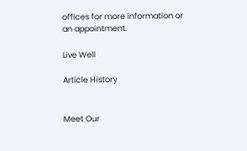offices for more information or an appointment.

Live Well

Article History


Meet Our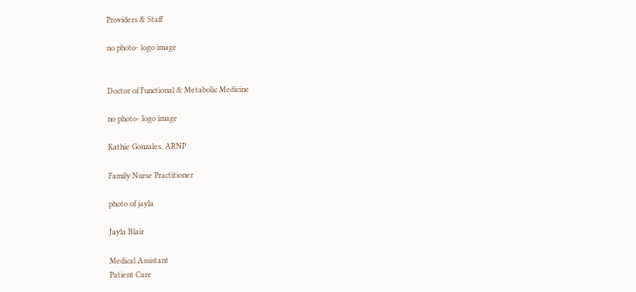Providers & Staff

no photo- logo image


Doctor of Functional & Metabolic Medicine

no photo- logo image

Kathie Gonzales, ARNP

Family Nurse Practitioner

photo of jayla

Jayla Blair

Medical Assistant
Patient Care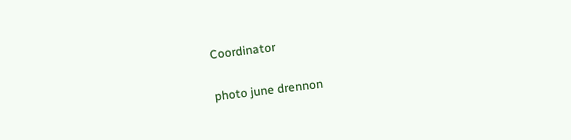Coordinator

photo june drennon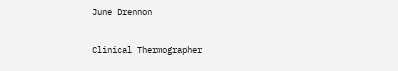June Drennon

Clinical Thermographer